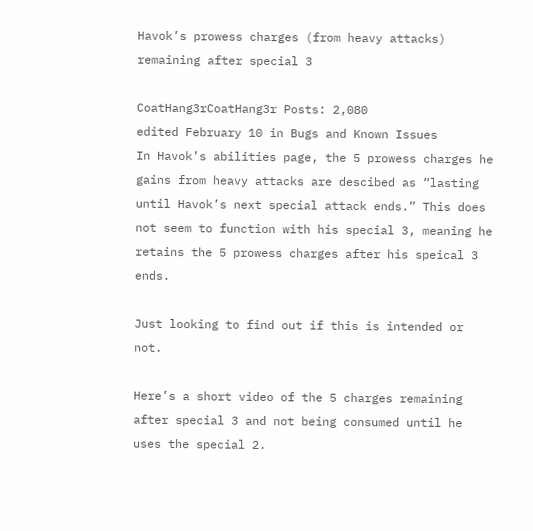Havok’s prowess charges (from heavy attacks) remaining after special 3

CoatHang3rCoatHang3r Posts: 2,080
edited February 10 in Bugs and Known Issues
In Havok’s abilities page, the 5 prowess charges he gains from heavy attacks are descibed as “lasting until Havok’s next special attack ends.” This does not seem to function with his special 3, meaning he retains the 5 prowess charges after his speical 3 ends.

Just looking to find out if this is intended or not.

Here’s a short video of the 5 charges remaining after special 3 and not being consumed until he uses the special 2.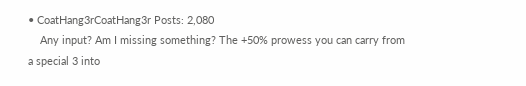• CoatHang3rCoatHang3r Posts: 2,080
    Any input? Am I missing something? The +50% prowess you can carry from a special 3 into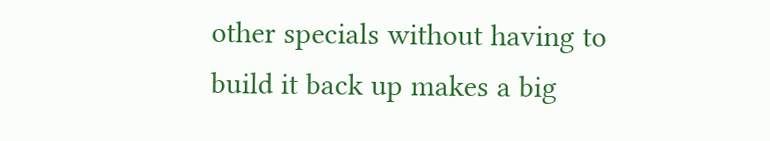other specials without having to build it back up makes a big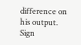difference on his output.
Sign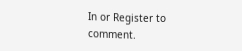In or Register to comment.